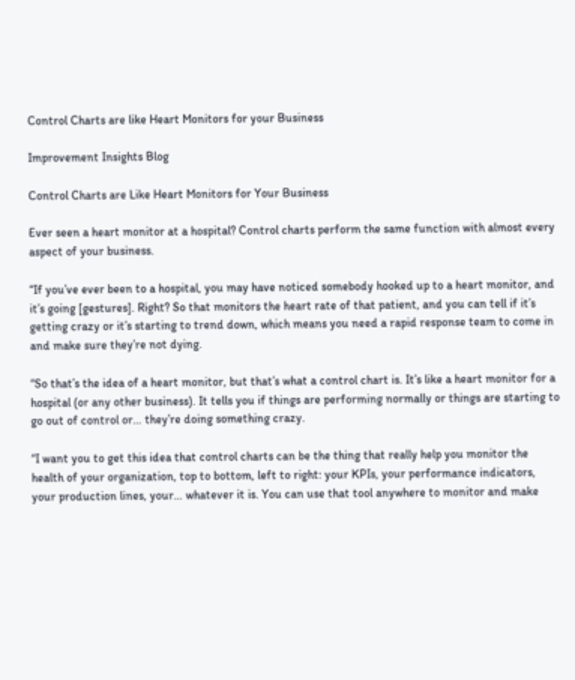Control Charts are like Heart Monitors for your Business

Improvement Insights Blog

Control Charts are Like Heart Monitors for Your Business

Ever seen a heart monitor at a hospital? Control charts perform the same function with almost every aspect of your business.

“If you’ve ever been to a hospital, you may have noticed somebody hooked up to a heart monitor, and it’s going [gestures]. Right? So that monitors the heart rate of that patient, and you can tell if it’s getting crazy or it’s starting to trend down, which means you need a rapid response team to come in and make sure they’re not dying.

“So that’s the idea of a heart monitor, but that’s what a control chart is. It’s like a heart monitor for a hospital (or any other business). It tells you if things are performing normally or things are starting to go out of control or… they’re doing something crazy.

“I want you to get this idea that control charts can be the thing that really help you monitor the health of your organization, top to bottom, left to right: your KPIs, your performance indicators, your production lines, your… whatever it is. You can use that tool anywhere to monitor and make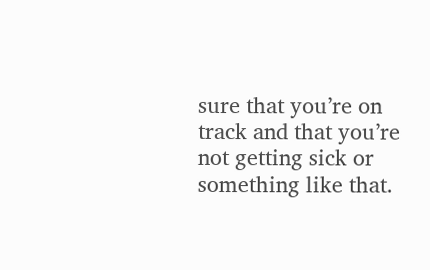sure that you’re on track and that you’re not getting sick or something like that.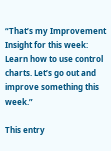“That’s my Improvement Insight for this week: Learn how to use control charts. Let’s go out and improve something this week.”

This entry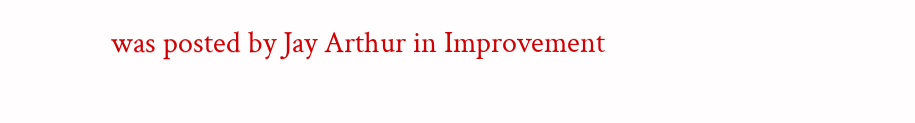was posted by Jay Arthur in Improvement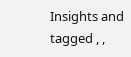Insights and tagged , ,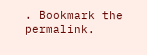. Bookmark the permalink.